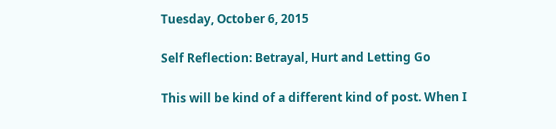Tuesday, October 6, 2015

Self Reflection: Betrayal, Hurt and Letting Go

This will be kind of a different kind of post. When I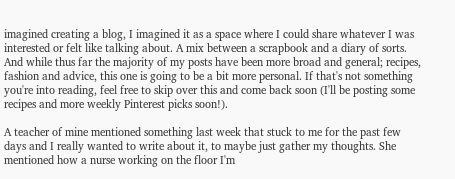imagined creating a blog, I imagined it as a space where I could share whatever I was interested or felt like talking about. A mix between a scrapbook and a diary of sorts. And while thus far the majority of my posts have been more broad and general; recipes, fashion and advice, this one is going to be a bit more personal. If that's not something you're into reading, feel free to skip over this and come back soon (I'll be posting some recipes and more weekly Pinterest picks soon!).

A teacher of mine mentioned something last week that stuck to me for the past few days and I really wanted to write about it, to maybe just gather my thoughts. She mentioned how a nurse working on the floor I'm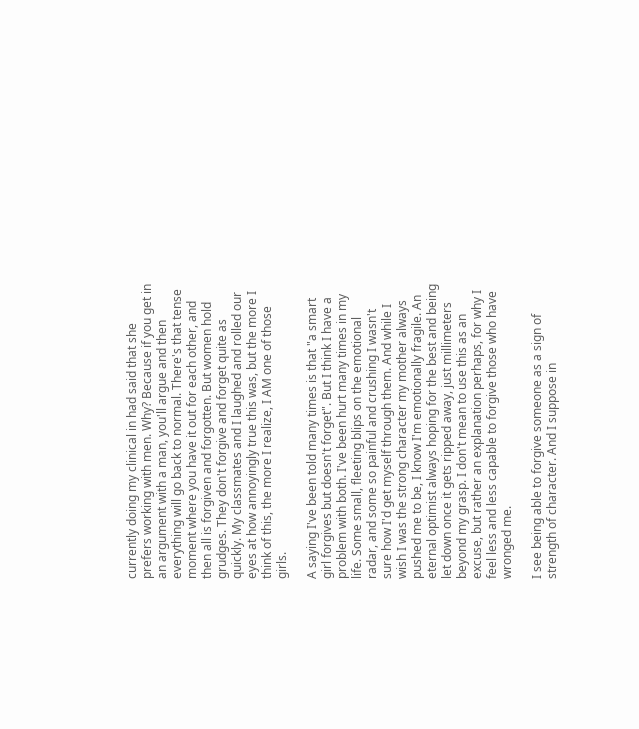currently doing my clinical in had said that she prefers working with men. Why? Because if you get in an argument with a man, you'll argue and then everything will go back to normal. There's that tense moment where you have it out for each other, and then all is forgiven and forgotten. But women hold grudges. They don't forgive and forget quite as quickly. My classmates and I laughed and rolled our eyes at how annoyingly true this was, but the more I think of this, the more I realize, I AM one of those girls.

A saying I've been told many times is that "a smart girl forgives but doesn't forget". But I think I have a problem with both. I've been hurt many times in my life. Some small, fleeting blips on the emotional radar, and some so painful and crushing I wasn't sure how I'd get myself through them. And while I wish I was the strong character my mother always pushed me to be, I know I'm emotionally fragile. An eternal optimist always hoping for the best and being let down once it gets ripped away, just millimeters beyond my grasp. I don't mean to use this as an excuse, but rather an explanation perhaps, for why I feel less and less capable to forgive those who have wronged me.

I see being able to forgive someone as a sign of strength of character. And I suppose in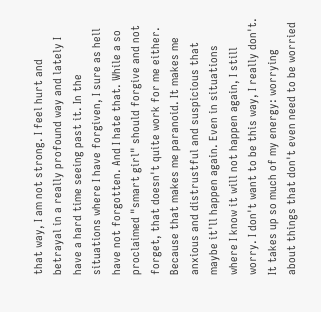that way, I am not strong. I feel hurt and betrayal in a really profound way and lately I have a hard time seeing past it. In the situations where I have forgiven, I sure as hell have not forgotten. And I hate that. While a so proclaimed "smart girl" should forgive and not forget, that doesn't quite work for me either. Because that makes me paranoid. It makes me anxious and distrustful and suspicious that maybe it'll happen again. Even in situations where I know it will not happen again, I still worry. I don't want to be this way, I really don't. It takes up so much of my energy: worrying about things that don't even need to be worried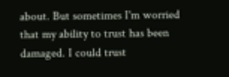about. But sometimes I'm worried that my ability to trust has been damaged. I could trust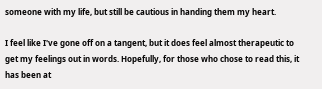someone with my life, but still be cautious in handing them my heart.

I feel like I've gone off on a tangent, but it does feel almost therapeutic to get my feelings out in words. Hopefully, for those who chose to read this, it has been at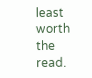least worth the read.